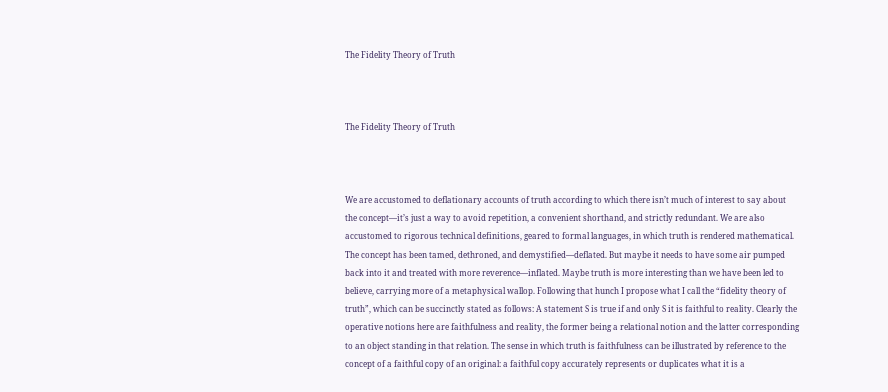The Fidelity Theory of Truth



The Fidelity Theory of Truth



We are accustomed to deflationary accounts of truth according to which there isn’t much of interest to say about the concept—it’s just a way to avoid repetition, a convenient shorthand, and strictly redundant. We are also accustomed to rigorous technical definitions, geared to formal languages, in which truth is rendered mathematical. The concept has been tamed, dethroned, and demystified—deflated. But maybe it needs to have some air pumped back into it and treated with more reverence—inflated. Maybe truth is more interesting than we have been led to believe, carrying more of a metaphysical wallop. Following that hunch I propose what I call the “fidelity theory of truth”, which can be succinctly stated as follows: A statement S is true if and only S it is faithful to reality. Clearly the operative notions here are faithfulness and reality, the former being a relational notion and the latter corresponding to an object standing in that relation. The sense in which truth is faithfulness can be illustrated by reference to the concept of a faithful copy of an original: a faithful copy accurately represents or duplicates what it is a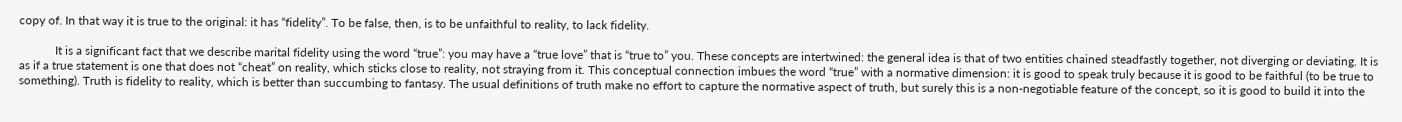copy of. In that way it is true to the original: it has “fidelity”. To be false, then, is to be unfaithful to reality, to lack fidelity.

            It is a significant fact that we describe marital fidelity using the word “true”: you may have a “true love” that is “true to” you. These concepts are intertwined: the general idea is that of two entities chained steadfastly together, not diverging or deviating. It is as if a true statement is one that does not “cheat” on reality, which sticks close to reality, not straying from it. This conceptual connection imbues the word “true” with a normative dimension: it is good to speak truly because it is good to be faithful (to be true to something). Truth is fidelity to reality, which is better than succumbing to fantasy. The usual definitions of truth make no effort to capture the normative aspect of truth, but surely this is a non-negotiable feature of the concept, so it is good to build it into the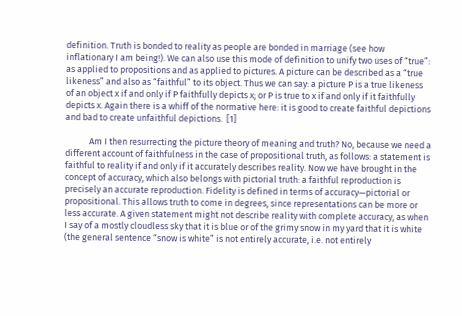definition. Truth is bonded to reality as people are bonded in marriage (see how inflationary I am being!). We can also use this mode of definition to unify two uses of “true”: as applied to propositions and as applied to pictures. A picture can be described as a “true likeness” and also as “faithful” to its object. Thus we can say: a picture P is a true likeness of an object x if and only if P faithfully depicts x; or P is true to x if and only if it faithfully depicts x. Again there is a whiff of the normative here: it is good to create faithful depictions and bad to create unfaithful depictions.  [1]

            Am I then resurrecting the picture theory of meaning and truth? No, because we need a different account of faithfulness in the case of propositional truth, as follows: a statement is faithful to reality if and only if it accurately describes reality. Now we have brought in the concept of accuracy, which also belongs with pictorial truth: a faithful reproduction is precisely an accurate reproduction. Fidelity is defined in terms of accuracy—pictorial or propositional. This allows truth to come in degrees, since representations can be more or less accurate. A given statement might not describe reality with complete accuracy, as when I say of a mostly cloudless sky that it is blue or of the grimy snow in my yard that it is white (the general sentence “snow is white” is not entirely accurate, i.e. not entirely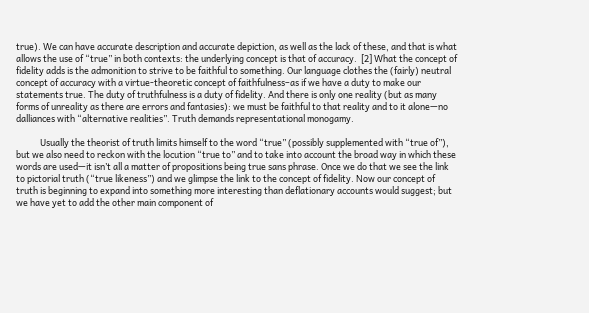true). We can have accurate description and accurate depiction, as well as the lack of these, and that is what allows the use of “true” in both contexts: the underlying concept is that of accuracy.  [2] What the concept of fidelity adds is the admonition to strive to be faithful to something. Our language clothes the (fairly) neutral concept of accuracy with a virtue-theoretic concept of faithfulness–as if we have a duty to make our statements true. The duty of truthfulness is a duty of fidelity. And there is only one reality (but as many forms of unreality as there are errors and fantasies): we must be faithful to that reality and to it alone—no dalliances with “alternative realities”. Truth demands representational monogamy.

            Usually the theorist of truth limits himself to the word “true” (possibly supplemented with “true of”), but we also need to reckon with the locution “true to” and to take into account the broad way in which these words are used—it isn’t all a matter of propositions being true sans phrase. Once we do that we see the link to pictorial truth (“true likeness”) and we glimpse the link to the concept of fidelity. Now our concept of truth is beginning to expand into something more interesting than deflationary accounts would suggest; but we have yet to add the other main component of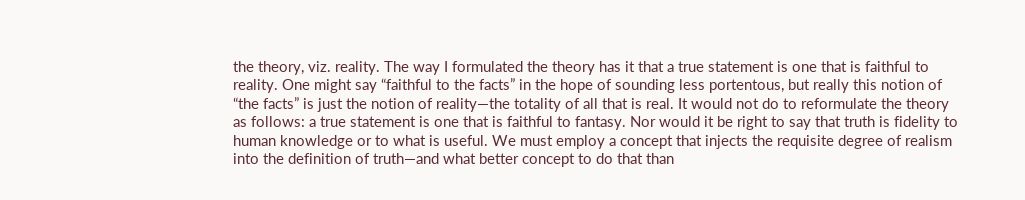the theory, viz. reality. The way I formulated the theory has it that a true statement is one that is faithful to reality. One might say “faithful to the facts” in the hope of sounding less portentous, but really this notion of “the facts” is just the notion of reality—the totality of all that is real. It would not do to reformulate the theory as follows: a true statement is one that is faithful to fantasy. Nor would it be right to say that truth is fidelity to human knowledge or to what is useful. We must employ a concept that injects the requisite degree of realism into the definition of truth—and what better concept to do that than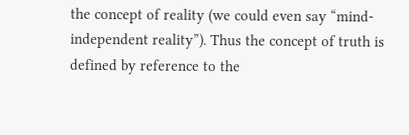the concept of reality (we could even say “mind-independent reality”). Thus the concept of truth is defined by reference to the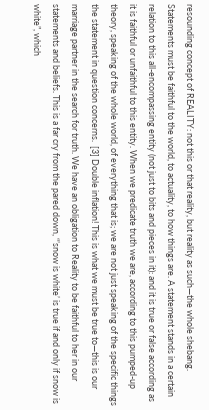resounding concept of REALITY: not this or that reality, but reality as such—the whole shebang. Statements must be faithful to the world, to actuality, to how things are. A statement stands in a certain relation to this all-encompassing entity (not just to bits and pieces in it): and it is true or false according as it is faithful or unfaithful to this entity. When we predicate truth we are, according to this pumped-up theory, speaking of the whole world, of everything that is; we are not just speaking of the specific things the statement in question concerns.  [3] Double inflation! This is what we must be true to—this is our marriage partner in the search for truth. We have an obligation to Reality to be faithful to her in our statements and beliefs. This is a far cry from the pared down, “’snow is white’ is true if and only if snow is white”, which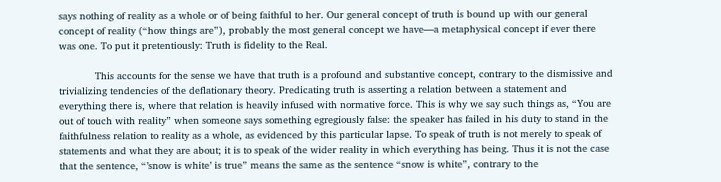says nothing of reality as a whole or of being faithful to her. Our general concept of truth is bound up with our general concept of reality (“how things are”), probably the most general concept we have—a metaphysical concept if ever there was one. To put it pretentiously: Truth is fidelity to the Real.

            This accounts for the sense we have that truth is a profound and substantive concept, contrary to the dismissive and trivializing tendencies of the deflationary theory. Predicating truth is asserting a relation between a statement and everything there is, where that relation is heavily infused with normative force. This is why we say such things as, “You are out of touch with reality” when someone says something egregiously false: the speaker has failed in his duty to stand in the faithfulness relation to reality as a whole, as evidenced by this particular lapse. To speak of truth is not merely to speak of statements and what they are about; it is to speak of the wider reality in which everything has being. Thus it is not the case that the sentence, “’snow is white’ is true” means the same as the sentence “snow is white”, contrary to the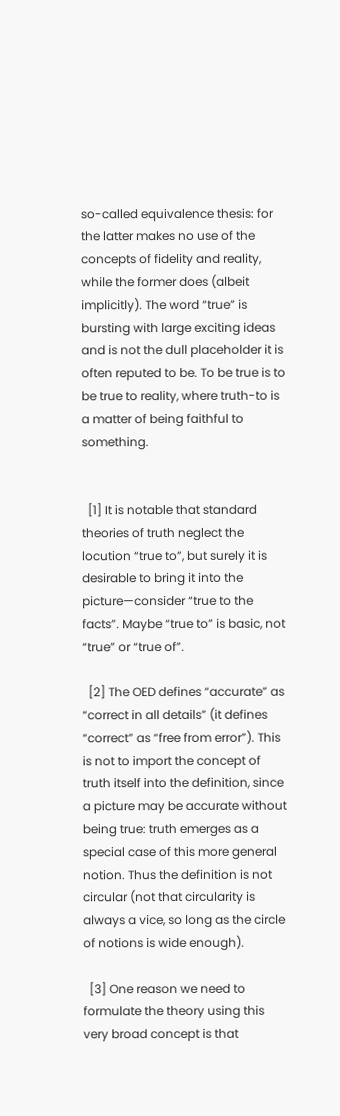so-called equivalence thesis: for the latter makes no use of the concepts of fidelity and reality, while the former does (albeit implicitly). The word “true” is bursting with large exciting ideas and is not the dull placeholder it is often reputed to be. To be true is to be true to reality, where truth-to is a matter of being faithful to something.


  [1] It is notable that standard theories of truth neglect the locution “true to”, but surely it is desirable to bring it into the picture—consider “true to the facts”. Maybe “true to” is basic, not “true” or “true of”.

  [2] The OED defines “accurate” as “correct in all details” (it defines “correct” as “free from error”). This is not to import the concept of truth itself into the definition, since a picture may be accurate without being true: truth emerges as a special case of this more general notion. Thus the definition is not circular (not that circularity is always a vice, so long as the circle of notions is wide enough).

  [3] One reason we need to formulate the theory using this very broad concept is that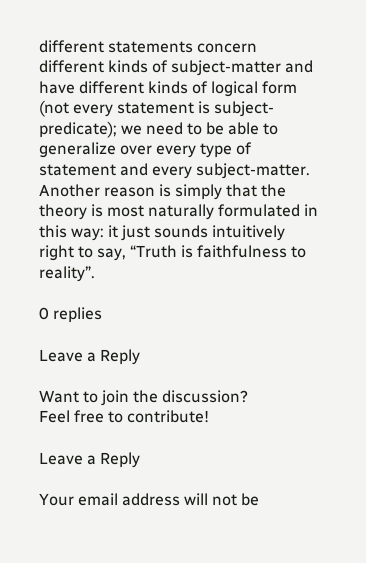different statements concern different kinds of subject-matter and have different kinds of logical form (not every statement is subject-predicate); we need to be able to generalize over every type of statement and every subject-matter. Another reason is simply that the theory is most naturally formulated in this way: it just sounds intuitively right to say, “Truth is faithfulness to reality”.

0 replies

Leave a Reply

Want to join the discussion?
Feel free to contribute!

Leave a Reply

Your email address will not be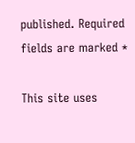published. Required fields are marked *

This site uses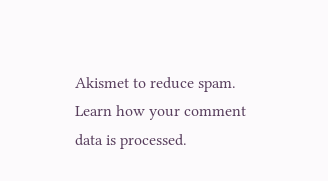Akismet to reduce spam. Learn how your comment data is processed.